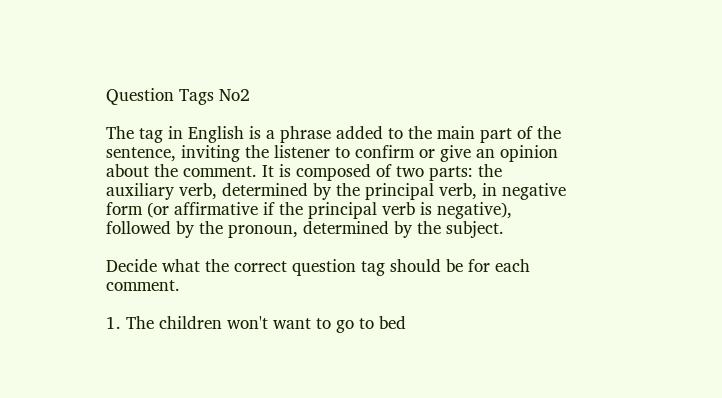Question Tags No2

The tag in English is a phrase added to the main part of the sentence, inviting the listener to confirm or give an opinion about the comment. It is composed of two parts: the auxiliary verb, determined by the principal verb, in negative form (or affirmative if the principal verb is negative), followed by the pronoun, determined by the subject.

Decide what the correct question tag should be for each comment.

1. The children won't want to go to bed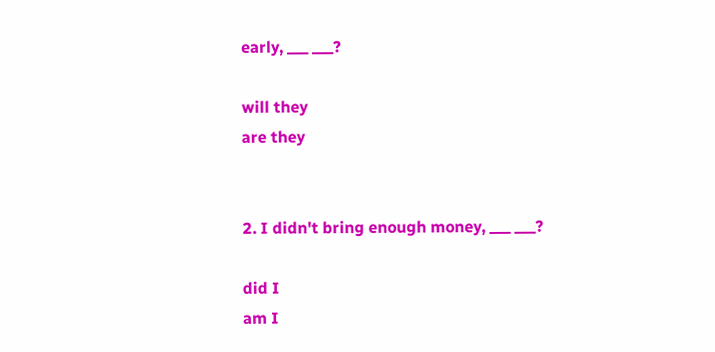early, ___ ___?

will they
are they


2. I didn't bring enough money, ___ ___?

did I
am I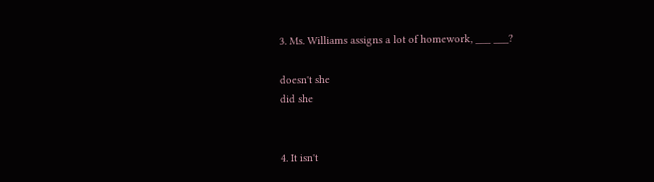3. Ms. Williams assigns a lot of homework, ___ ___?

doesn't she
did she


4. It isn't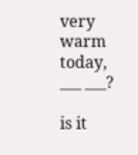very warm today, ___ ___?

is it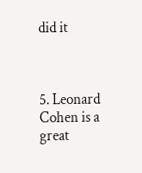did it



5. Leonard Cohen is a great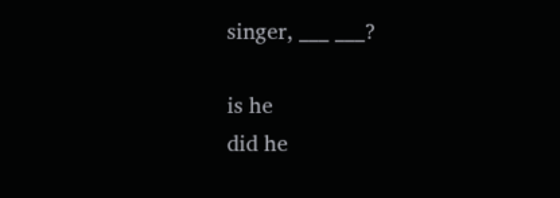singer, ___ ___?

is he
did he